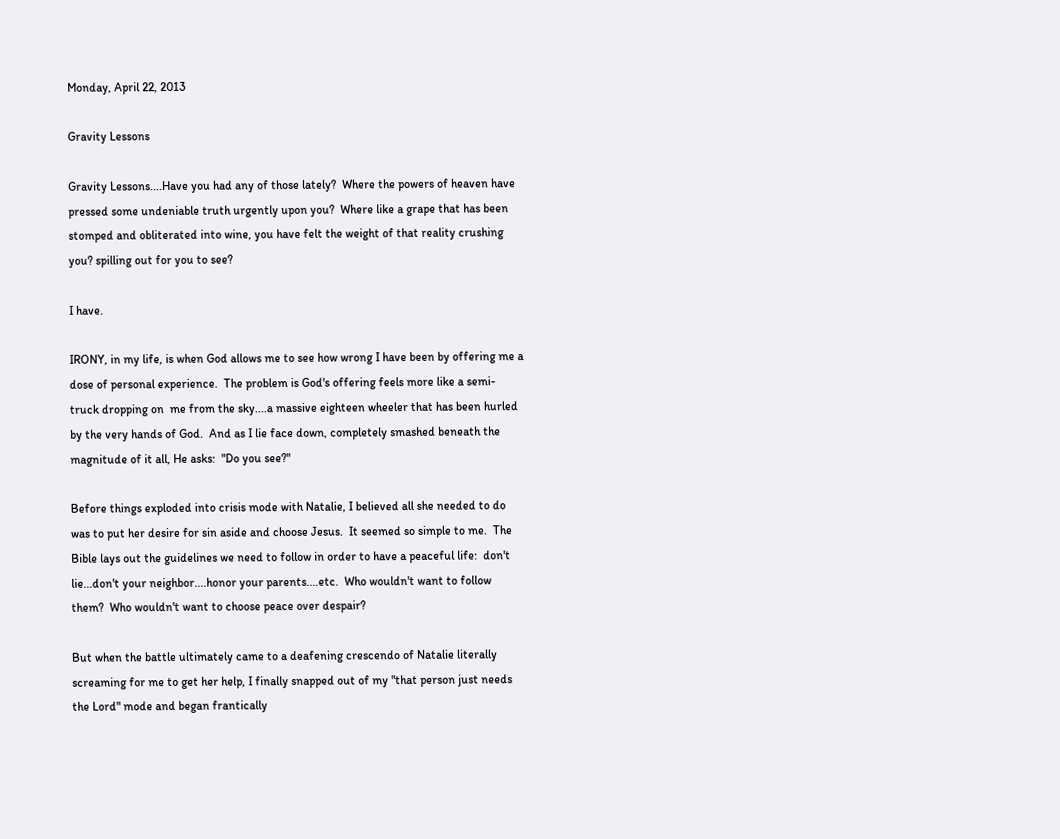Monday, April 22, 2013

Gravity Lessons

Gravity Lessons....Have you had any of those lately?  Where the powers of heaven have pressed some undeniable truth urgently upon you?  Where like a grape that has been stomped and obliterated into wine, you have felt the weight of that reality crushing you? spilling out for you to see?

I have.

IRONY, in my life, is when God allows me to see how wrong I have been by offering me a dose of personal experience.  The problem is God's offering feels more like a semi-truck dropping on  me from the sky....a massive eighteen wheeler that has been hurled by the very hands of God.  And as I lie face down, completely smashed beneath the magnitude of it all, He asks:  "Do you see?"

Before things exploded into crisis mode with Natalie, I believed all she needed to do was to put her desire for sin aside and choose Jesus.  It seemed so simple to me.  The Bible lays out the guidelines we need to follow in order to have a peaceful life:  don't lie...don't your neighbor....honor your parents....etc.  Who wouldn't want to follow them?  Who wouldn't want to choose peace over despair?

But when the battle ultimately came to a deafening crescendo of Natalie literally screaming for me to get her help, I finally snapped out of my "that person just needs the Lord" mode and began frantically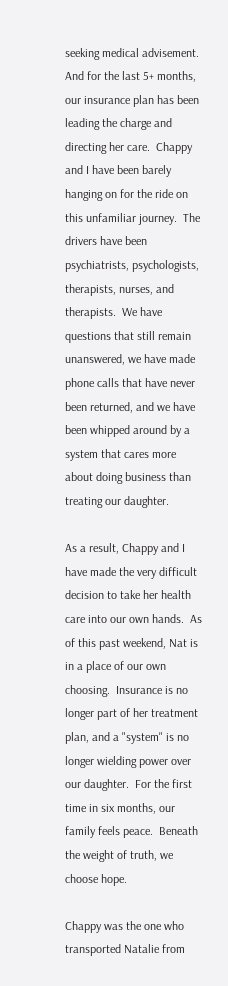seeking medical advisement.  And for the last 5+ months, our insurance plan has been leading the charge and directing her care.  Chappy and I have been barely hanging on for the ride on this unfamiliar journey.  The drivers have been psychiatrists, psychologists, therapists, nurses, and therapists.  We have questions that still remain unanswered, we have made phone calls that have never been returned, and we have been whipped around by a system that cares more about doing business than treating our daughter.

As a result, Chappy and I have made the very difficult decision to take her health care into our own hands.  As of this past weekend, Nat is in a place of our own choosing.  Insurance is no longer part of her treatment plan, and a "system" is no longer wielding power over our daughter.  For the first time in six months, our family feels peace.  Beneath the weight of truth, we choose hope.

Chappy was the one who transported Natalie from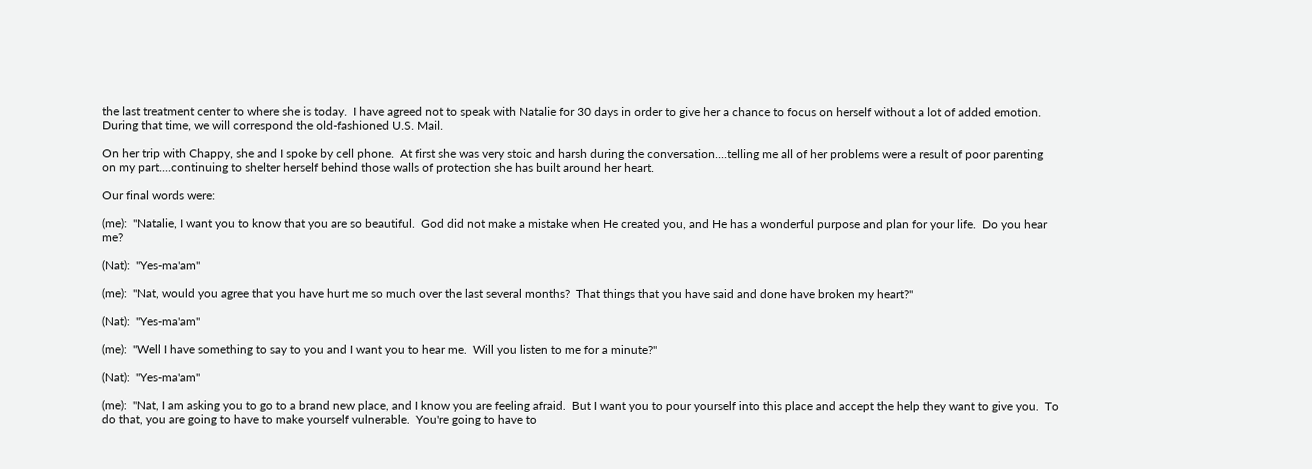the last treatment center to where she is today.  I have agreed not to speak with Natalie for 30 days in order to give her a chance to focus on herself without a lot of added emotion.  During that time, we will correspond the old-fashioned U.S. Mail.

On her trip with Chappy, she and I spoke by cell phone.  At first she was very stoic and harsh during the conversation....telling me all of her problems were a result of poor parenting on my part....continuing to shelter herself behind those walls of protection she has built around her heart.

Our final words were:

(me):  "Natalie, I want you to know that you are so beautiful.  God did not make a mistake when He created you, and He has a wonderful purpose and plan for your life.  Do you hear me?

(Nat):  "Yes-ma'am"

(me):  "Nat, would you agree that you have hurt me so much over the last several months?  That things that you have said and done have broken my heart?"

(Nat):  "Yes-ma'am"

(me):  "Well I have something to say to you and I want you to hear me.  Will you listen to me for a minute?"

(Nat):  "Yes-ma'am"

(me):  "Nat, I am asking you to go to a brand new place, and I know you are feeling afraid.  But I want you to pour yourself into this place and accept the help they want to give you.  To do that, you are going to have to make yourself vulnerable.  You're going to have to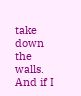take down the walls.  And if I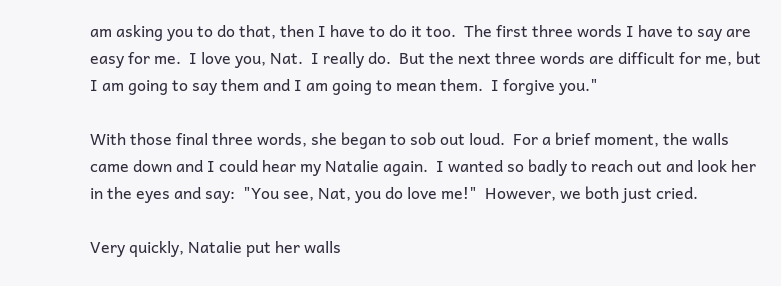am asking you to do that, then I have to do it too.  The first three words I have to say are easy for me.  I love you, Nat.  I really do.  But the next three words are difficult for me, but I am going to say them and I am going to mean them.  I forgive you."

With those final three words, she began to sob out loud.  For a brief moment, the walls came down and I could hear my Natalie again.  I wanted so badly to reach out and look her in the eyes and say:  "You see, Nat, you do love me!"  However, we both just cried.

Very quickly, Natalie put her walls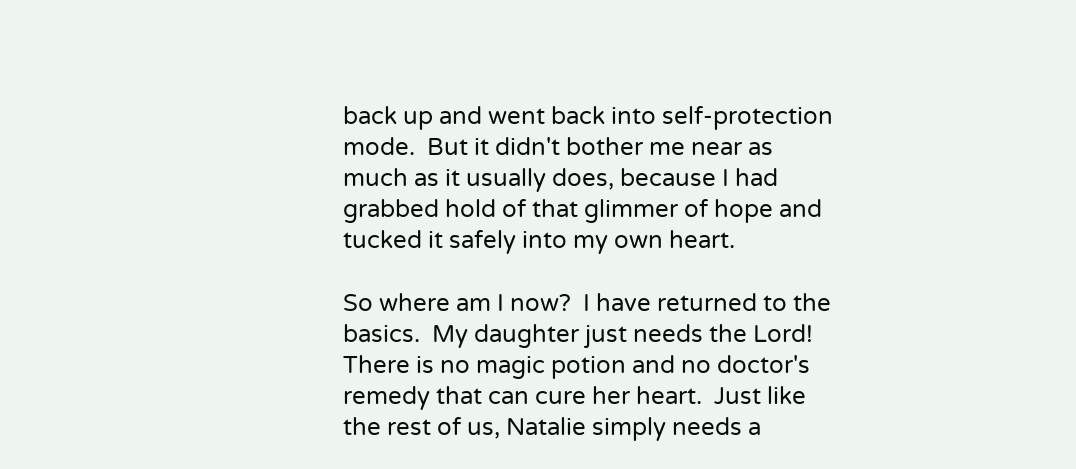back up and went back into self-protection mode.  But it didn't bother me near as much as it usually does, because I had grabbed hold of that glimmer of hope and tucked it safely into my own heart.

So where am I now?  I have returned to the basics.  My daughter just needs the Lord!  There is no magic potion and no doctor's remedy that can cure her heart.  Just like the rest of us, Natalie simply needs a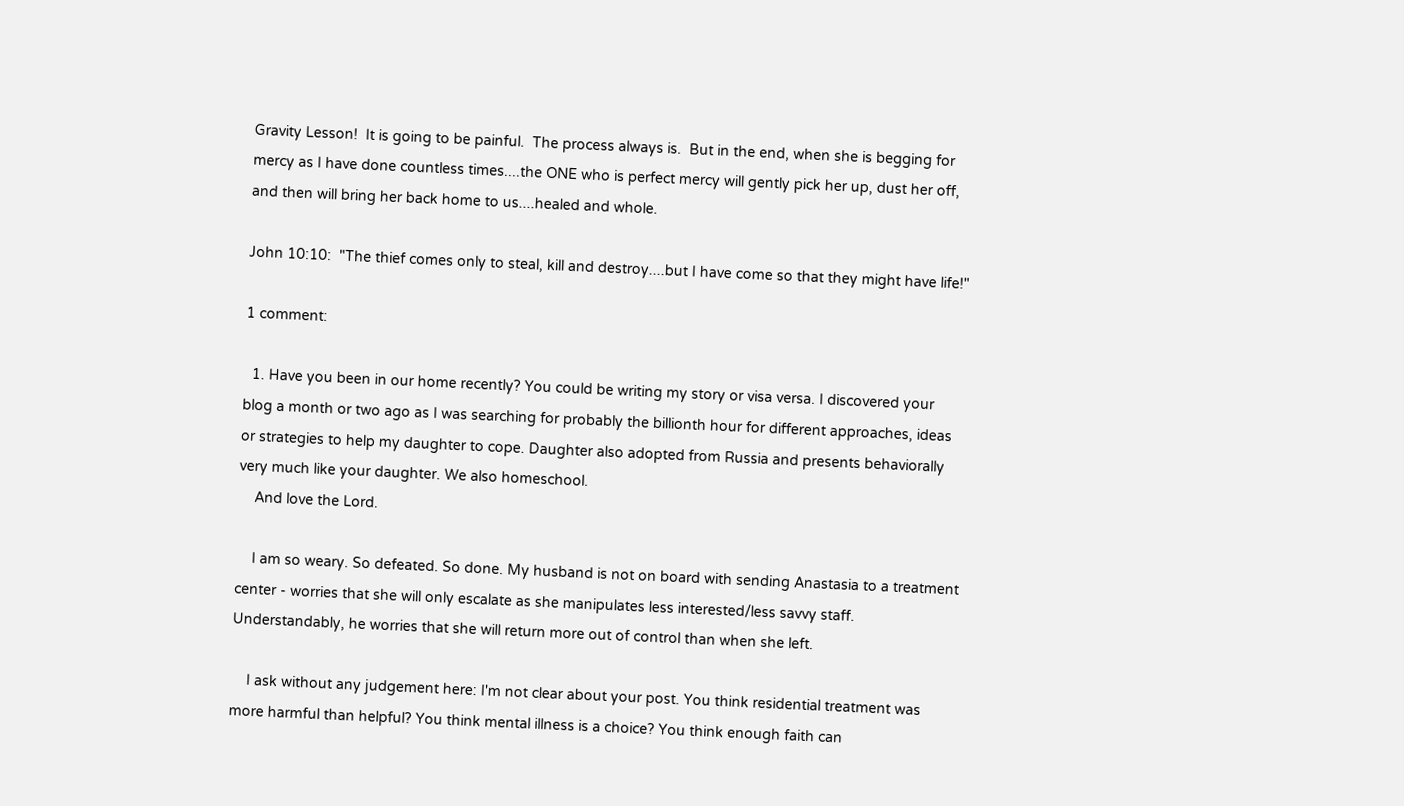Gravity Lesson!  It is going to be painful.  The process always is.  But in the end, when she is begging for mercy as I have done countless times....the ONE who is perfect mercy will gently pick her up, dust her off, and then will bring her back home to us....healed and whole.

John 10:10:  "The thief comes only to steal, kill and destroy....but I have come so that they might have life!"

1 comment:

  1. Have you been in our home recently? You could be writing my story or visa versa. I discovered your blog a month or two ago as I was searching for probably the billionth hour for different approaches, ideas or strategies to help my daughter to cope. Daughter also adopted from Russia and presents behaviorally very much like your daughter. We also homeschool.
    And love the Lord.

    I am so weary. So defeated. So done. My husband is not on board with sending Anastasia to a treatment center - worries that she will only escalate as she manipulates less interested/less savvy staff. Understandably, he worries that she will return more out of control than when she left.

    I ask without any judgement here: I'm not clear about your post. You think residential treatment was more harmful than helpful? You think mental illness is a choice? You think enough faith can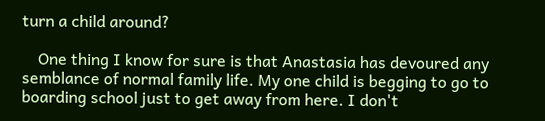turn a child around?

    One thing I know for sure is that Anastasia has devoured any semblance of normal family life. My one child is begging to go to boarding school just to get away from here. I don't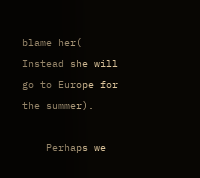blame her( Instead she will go to Europe for the summer).

    Perhaps we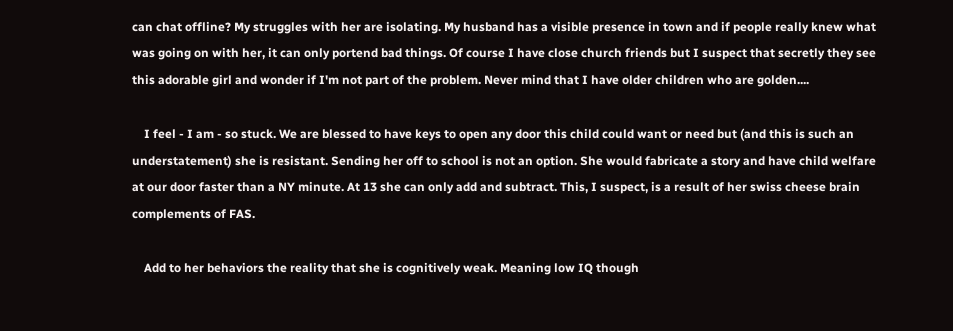can chat offline? My struggles with her are isolating. My husband has a visible presence in town and if people really knew what was going on with her, it can only portend bad things. Of course I have close church friends but I suspect that secretly they see this adorable girl and wonder if I'm not part of the problem. Never mind that I have older children who are golden....

    I feel - I am - so stuck. We are blessed to have keys to open any door this child could want or need but (and this is such an understatement) she is resistant. Sending her off to school is not an option. She would fabricate a story and have child welfare at our door faster than a NY minute. At 13 she can only add and subtract. This, I suspect, is a result of her swiss cheese brain complements of FAS.

    Add to her behaviors the reality that she is cognitively weak. Meaning low IQ though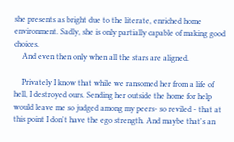she presents as bright due to the literate, enriched home environment. Sadly, she is only partially capable of making good choices.
    And even then only when all the stars are aligned.

    Privately I know that while we ransomed her from a life of hell, I destroyed ours. Sending her outside the home for help would leave me so judged among my peers- so reviled - that at this point I don't have the ego strength. And maybe that's an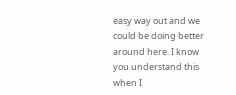easy way out and we could be doing better around here. I know you understand this when I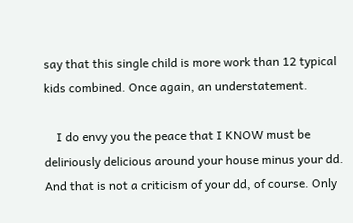say that this single child is more work than 12 typical kids combined. Once again, an understatement.

    I do envy you the peace that I KNOW must be deliriously delicious around your house minus your dd. And that is not a criticism of your dd, of course. Only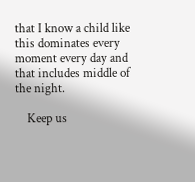that I know a child like this dominates every moment every day and that includes middle of the night.

    Keep us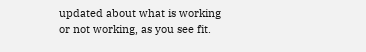updated about what is working or not working, as you see fit.